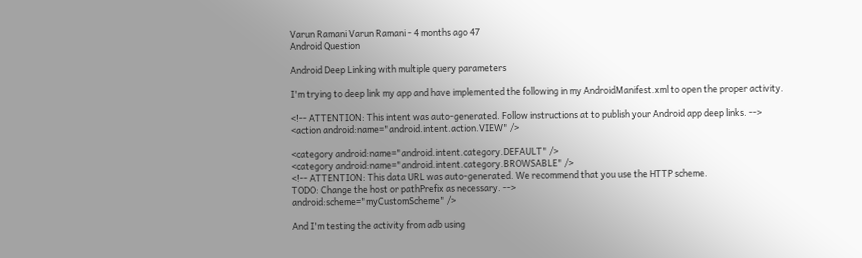Varun Ramani Varun Ramani - 4 months ago 47
Android Question

Android Deep Linking with multiple query parameters

I'm trying to deep link my app and have implemented the following in my AndroidManifest.xml to open the proper activity.

<!-- ATTENTION: This intent was auto-generated. Follow instructions at to publish your Android app deep links. -->
<action android:name="android.intent.action.VIEW" />

<category android:name="android.intent.category.DEFAULT" />
<category android:name="android.intent.category.BROWSABLE" />
<!-- ATTENTION: This data URL was auto-generated. We recommend that you use the HTTP scheme.
TODO: Change the host or pathPrefix as necessary. -->
android:scheme="myCustomScheme" />

And I'm testing the activity from adb using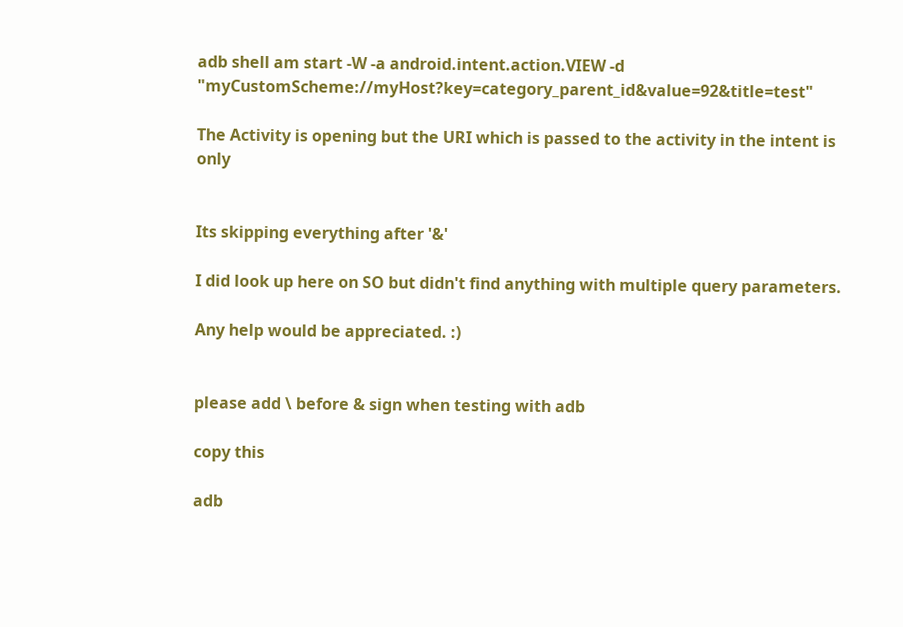adb shell am start -W -a android.intent.action.VIEW -d "myCustomScheme://myHost?key=category_parent_id&value=92&title=test"

The Activity is opening but the URI which is passed to the activity in the intent is only


Its skipping everything after '&'

I did look up here on SO but didn't find anything with multiple query parameters.

Any help would be appreciated. :)


please add \ before & sign when testing with adb

copy this

adb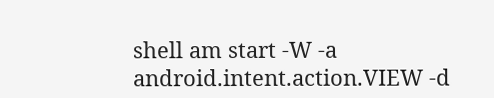shell am start -W -a android.intent.action.VIEW -d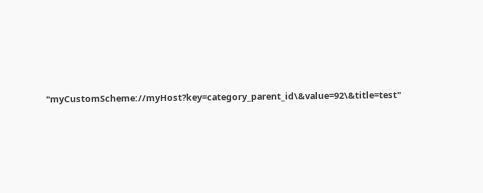"myCustomScheme://myHost?key=category_parent_id\&value=92\&title=test"